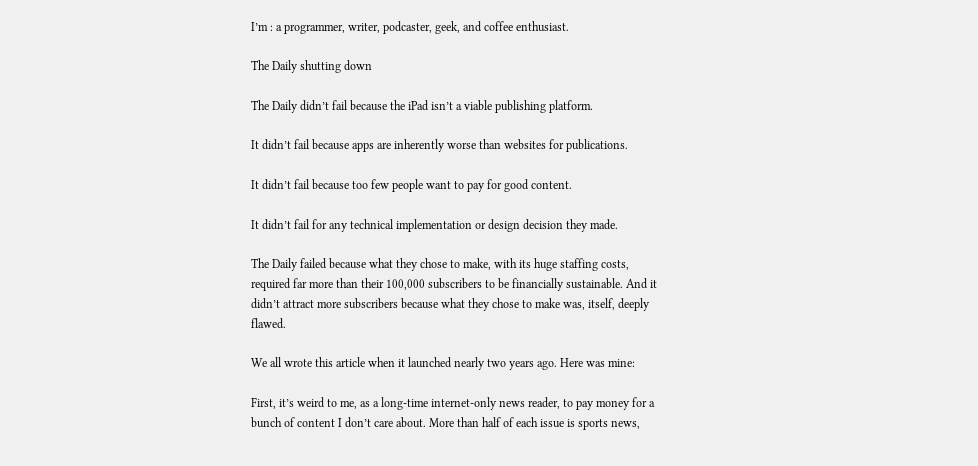I’m : a programmer, writer, podcaster, geek, and coffee enthusiast.

The Daily shutting down

The Daily didn’t fail because the iPad isn’t a viable publishing platform.

It didn’t fail because apps are inherently worse than websites for publications.

It didn’t fail because too few people want to pay for good content.

It didn’t fail for any technical implementation or design decision they made.

The Daily failed because what they chose to make, with its huge staffing costs, required far more than their 100,000 subscribers to be financially sustainable. And it didn’t attract more subscribers because what they chose to make was, itself, deeply flawed.

We all wrote this article when it launched nearly two years ago. Here was mine:

First, it’s weird to me, as a long-time internet-only news reader, to pay money for a bunch of content I don’t care about. More than half of each issue is sports news,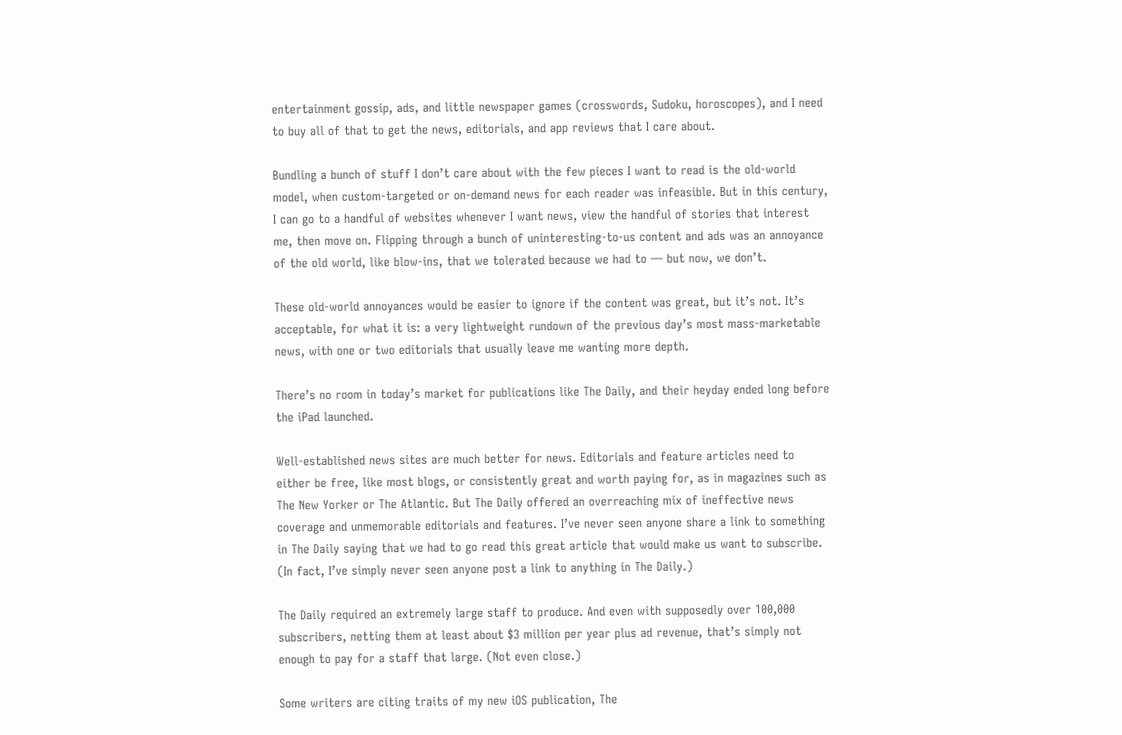entertainment gossip, ads, and little newspaper games (crosswords, Sudoku, horoscopes), and I need to buy all of that to get the news, editorials, and app reviews that I care about.

Bundling a bunch of stuff I don’t care about with the few pieces I want to read is the old-world model, when custom-targeted or on-demand news for each reader was infeasible. But in this century, I can go to a handful of websites whenever I want news, view the handful of stories that interest me, then move on. Flipping through a bunch of uninteresting-to-us content and ads was an annoyance of the old world, like blow-ins, that we tolerated because we had to — but now, we don’t.

These old-world annoyances would be easier to ignore if the content was great, but it’s not. It’s acceptable, for what it is: a very lightweight rundown of the previous day’s most mass-marketable news, with one or two editorials that usually leave me wanting more depth.

There’s no room in today’s market for publications like The Daily, and their heyday ended long before the iPad launched.

Well-established news sites are much better for news. Editorials and feature articles need to either be free, like most blogs, or consistently great and worth paying for, as in magazines such as The New Yorker or The Atlantic. But The Daily offered an overreaching mix of ineffective news coverage and unmemorable editorials and features. I’ve never seen anyone share a link to something in The Daily saying that we had to go read this great article that would make us want to subscribe. (In fact, I’ve simply never seen anyone post a link to anything in The Daily.)

The Daily required an extremely large staff to produce. And even with supposedly over 100,000 subscribers, netting them at least about $3 million per year plus ad revenue, that’s simply not enough to pay for a staff that large. (Not even close.)

Some writers are citing traits of my new iOS publication, The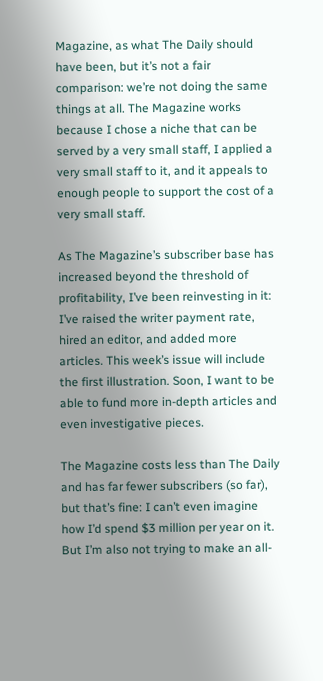Magazine, as what The Daily should have been, but it’s not a fair comparison: we’re not doing the same things at all. The Magazine works because I chose a niche that can be served by a very small staff, I applied a very small staff to it, and it appeals to enough people to support the cost of a very small staff.

As The Magazine’s subscriber base has increased beyond the threshold of profitability, I’ve been reinvesting in it: I’ve raised the writer payment rate, hired an editor, and added more articles. This week’s issue will include the first illustration. Soon, I want to be able to fund more in-depth articles and even investigative pieces.

The Magazine costs less than The Daily and has far fewer subscribers (so far), but that’s fine: I can’t even imagine how I’d spend $3 million per year on it. But I’m also not trying to make an all-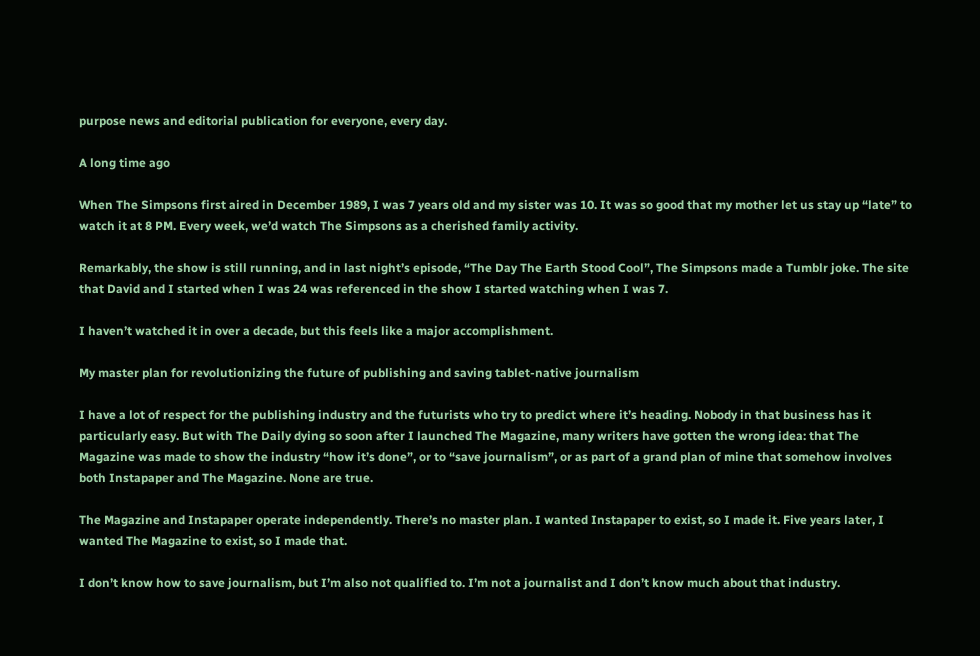purpose news and editorial publication for everyone, every day.

A long time ago

When The Simpsons first aired in December 1989, I was 7 years old and my sister was 10. It was so good that my mother let us stay up “late” to watch it at 8 PM. Every week, we’d watch The Simpsons as a cherished family activity.

Remarkably, the show is still running, and in last night’s episode, “The Day The Earth Stood Cool”, The Simpsons made a Tumblr joke. The site that David and I started when I was 24 was referenced in the show I started watching when I was 7.

I haven’t watched it in over a decade, but this feels like a major accomplishment.

My master plan for revolutionizing the future of publishing and saving tablet-native journalism

I have a lot of respect for the publishing industry and the futurists who try to predict where it’s heading. Nobody in that business has it particularly easy. But with The Daily dying so soon after I launched The Magazine, many writers have gotten the wrong idea: that The Magazine was made to show the industry “how it’s done”, or to “save journalism”, or as part of a grand plan of mine that somehow involves both Instapaper and The Magazine. None are true.

The Magazine and Instapaper operate independently. There’s no master plan. I wanted Instapaper to exist, so I made it. Five years later, I wanted The Magazine to exist, so I made that.

I don’t know how to save journalism, but I’m also not qualified to. I’m not a journalist and I don’t know much about that industry.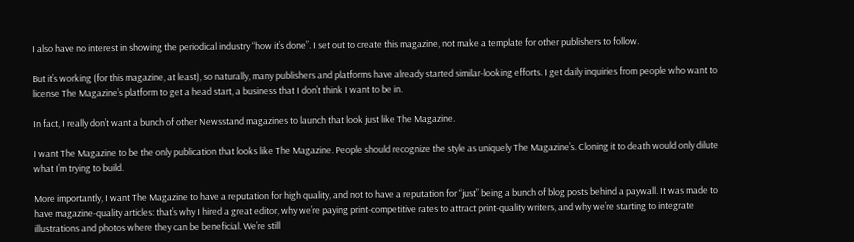I also have no interest in showing the periodical industry “how it’s done”. I set out to create this magazine, not make a template for other publishers to follow.

But it’s working (for this magazine, at least), so naturally, many publishers and platforms have already started similar-looking efforts. I get daily inquiries from people who want to license The Magazine’s platform to get a head start, a business that I don’t think I want to be in.

In fact, I really don’t want a bunch of other Newsstand magazines to launch that look just like The Magazine.

I want The Magazine to be the only publication that looks like The Magazine. People should recognize the style as uniquely The Magazine’s. Cloning it to death would only dilute what I’m trying to build.

More importantly, I want The Magazine to have a reputation for high quality, and not to have a reputation for “just” being a bunch of blog posts behind a paywall. It was made to have magazine-quality articles: that’s why I hired a great editor, why we’re paying print-competitive rates to attract print-quality writers, and why we’re starting to integrate illustrations and photos where they can be beneficial. We’re still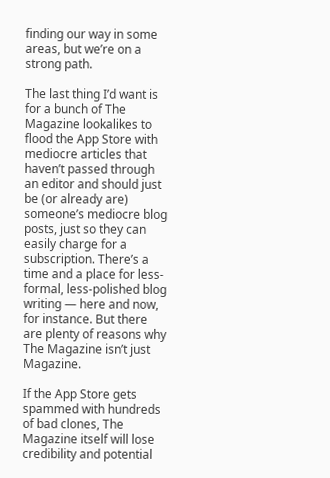finding our way in some areas, but we’re on a strong path.

The last thing I’d want is for a bunch of The Magazine lookalikes to flood the App Store with mediocre articles that haven’t passed through an editor and should just be (or already are) someone’s mediocre blog posts, just so they can easily charge for a subscription. There’s a time and a place for less-formal, less-polished blog writing — here and now, for instance. But there are plenty of reasons why The Magazine isn’t just Magazine.

If the App Store gets spammed with hundreds of bad clones, The Magazine itself will lose credibility and potential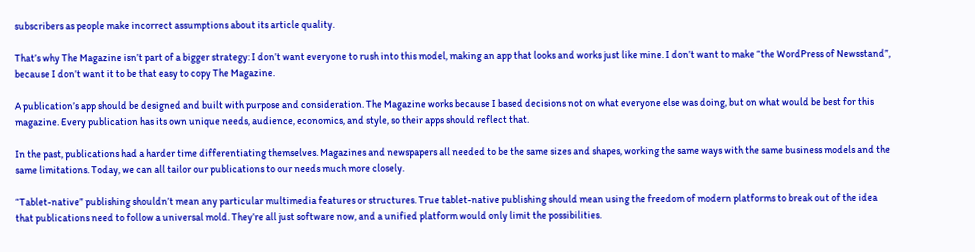subscribers as people make incorrect assumptions about its article quality.

That’s why The Magazine isn’t part of a bigger strategy: I don’t want everyone to rush into this model, making an app that looks and works just like mine. I don’t want to make “the WordPress of Newsstand”, because I don’t want it to be that easy to copy The Magazine.

A publication’s app should be designed and built with purpose and consideration. The Magazine works because I based decisions not on what everyone else was doing, but on what would be best for this magazine. Every publication has its own unique needs, audience, economics, and style, so their apps should reflect that.

In the past, publications had a harder time differentiating themselves. Magazines and newspapers all needed to be the same sizes and shapes, working the same ways with the same business models and the same limitations. Today, we can all tailor our publications to our needs much more closely.

“Tablet-native” publishing shouldn’t mean any particular multimedia features or structures. True tablet-native publishing should mean using the freedom of modern platforms to break out of the idea that publications need to follow a universal mold. They’re all just software now, and a unified platform would only limit the possibilities.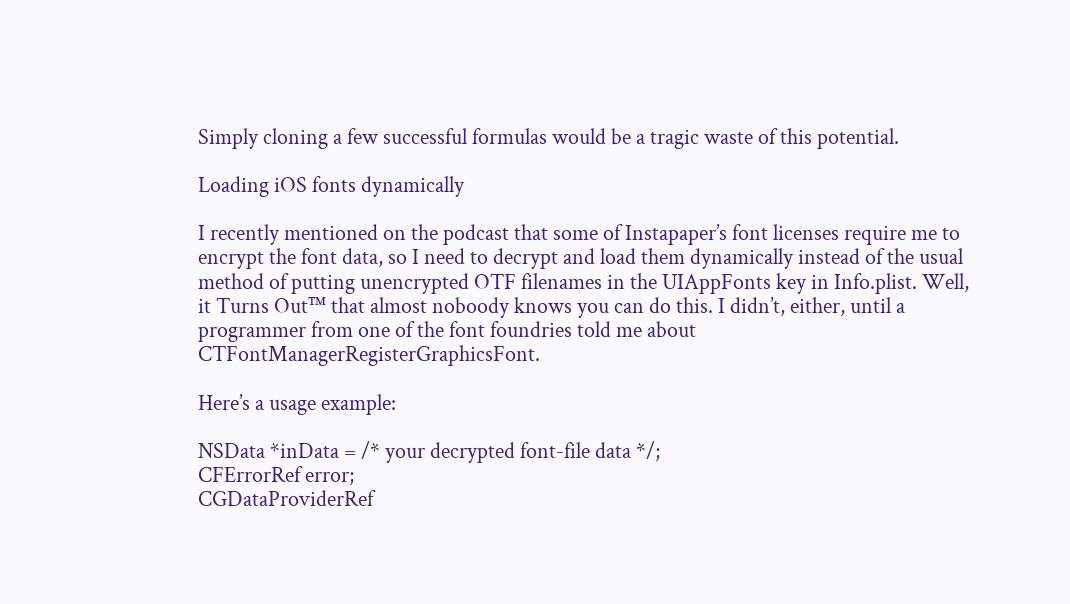Simply cloning a few successful formulas would be a tragic waste of this potential.

Loading iOS fonts dynamically

I recently mentioned on the podcast that some of Instapaper’s font licenses require me to encrypt the font data, so I need to decrypt and load them dynamically instead of the usual method of putting unencrypted OTF filenames in the UIAppFonts key in Info.plist. Well, it Turns Out™ that almost noboody knows you can do this. I didn’t, either, until a programmer from one of the font foundries told me about CTFontManagerRegisterGraphicsFont.

Here’s a usage example:

NSData *inData = /* your decrypted font-file data */;
CFErrorRef error;
CGDataProviderRef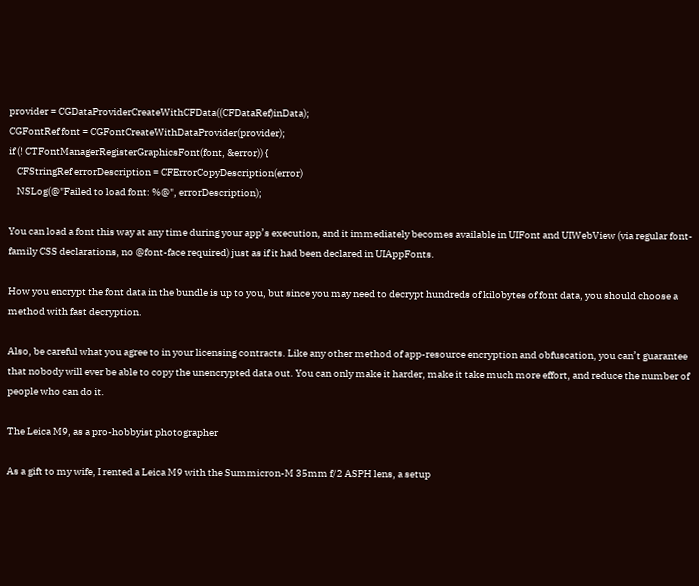provider = CGDataProviderCreateWithCFData((CFDataRef)inData);
CGFontRef font = CGFontCreateWithDataProvider(provider);
if (! CTFontManagerRegisterGraphicsFont(font, &error)) {
    CFStringRef errorDescription = CFErrorCopyDescription(error)
    NSLog(@"Failed to load font: %@", errorDescription);

You can load a font this way at any time during your app’s execution, and it immediately becomes available in UIFont and UIWebView (via regular font-family CSS declarations, no @font-face required) just as if it had been declared in UIAppFonts.

How you encrypt the font data in the bundle is up to you, but since you may need to decrypt hundreds of kilobytes of font data, you should choose a method with fast decryption.

Also, be careful what you agree to in your licensing contracts. Like any other method of app-resource encryption and obfuscation, you can’t guarantee that nobody will ever be able to copy the unencrypted data out. You can only make it harder, make it take much more effort, and reduce the number of people who can do it.

The Leica M9, as a pro-hobbyist photographer

As a gift to my wife, I rented a Leica M9 with the Summicron-M 35mm f/2 ASPH lens, a setup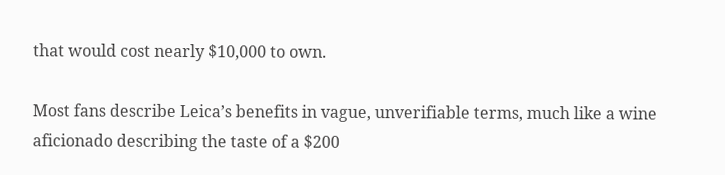that would cost nearly $10,000 to own.

Most fans describe Leica’s benefits in vague, unverifiable terms, much like a wine aficionado describing the taste of a $200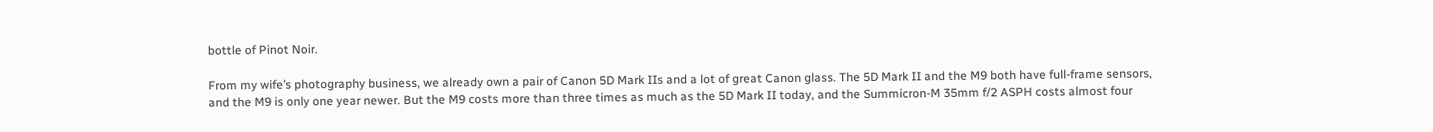bottle of Pinot Noir.

From my wife’s photography business, we already own a pair of Canon 5D Mark IIs and a lot of great Canon glass. The 5D Mark II and the M9 both have full-frame sensors, and the M9 is only one year newer. But the M9 costs more than three times as much as the 5D Mark II today, and the Summicron-M 35mm f/2 ASPH costs almost four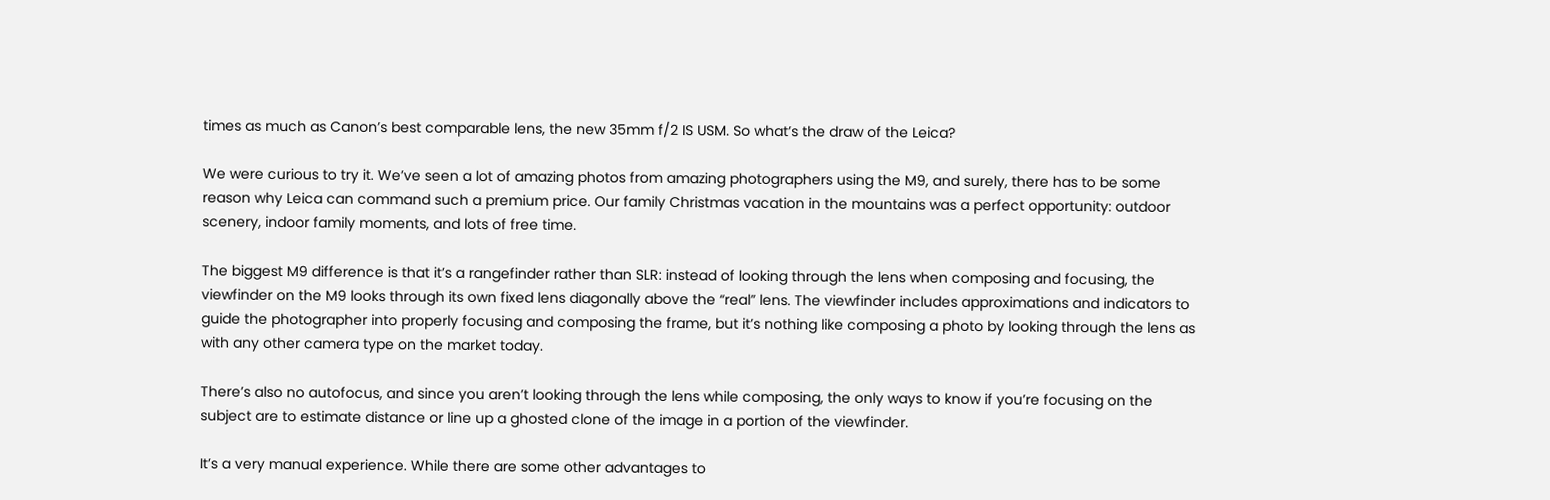times as much as Canon’s best comparable lens, the new 35mm f/2 IS USM. So what’s the draw of the Leica?

We were curious to try it. We’ve seen a lot of amazing photos from amazing photographers using the M9, and surely, there has to be some reason why Leica can command such a premium price. Our family Christmas vacation in the mountains was a perfect opportunity: outdoor scenery, indoor family moments, and lots of free time.

The biggest M9 difference is that it’s a rangefinder rather than SLR: instead of looking through the lens when composing and focusing, the viewfinder on the M9 looks through its own fixed lens diagonally above the “real” lens. The viewfinder includes approximations and indicators to guide the photographer into properly focusing and composing the frame, but it’s nothing like composing a photo by looking through the lens as with any other camera type on the market today.

There’s also no autofocus, and since you aren’t looking through the lens while composing, the only ways to know if you’re focusing on the subject are to estimate distance or line up a ghosted clone of the image in a portion of the viewfinder.

It’s a very manual experience. While there are some other advantages to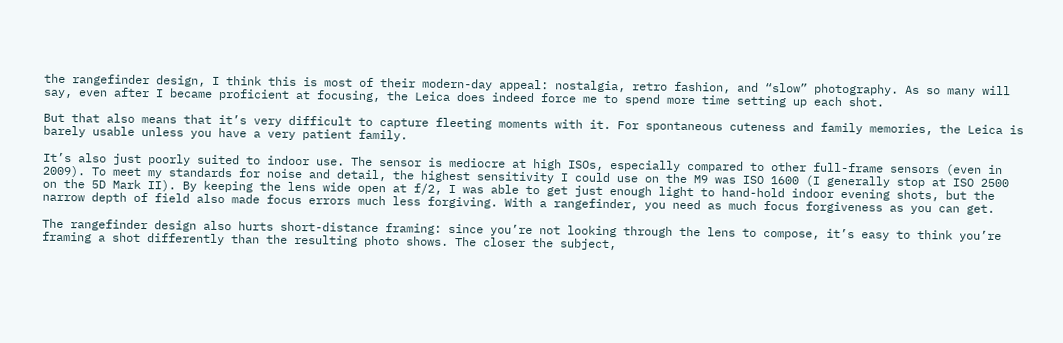the rangefinder design, I think this is most of their modern-day appeal: nostalgia, retro fashion, and “slow” photography. As so many will say, even after I became proficient at focusing, the Leica does indeed force me to spend more time setting up each shot.

But that also means that it’s very difficult to capture fleeting moments with it. For spontaneous cuteness and family memories, the Leica is barely usable unless you have a very patient family.

It’s also just poorly suited to indoor use. The sensor is mediocre at high ISOs, especially compared to other full-frame sensors (even in 2009). To meet my standards for noise and detail, the highest sensitivity I could use on the M9 was ISO 1600 (I generally stop at ISO 2500 on the 5D Mark II). By keeping the lens wide open at f/2, I was able to get just enough light to hand-hold indoor evening shots, but the narrow depth of field also made focus errors much less forgiving. With a rangefinder, you need as much focus forgiveness as you can get.

The rangefinder design also hurts short-distance framing: since you’re not looking through the lens to compose, it’s easy to think you’re framing a shot differently than the resulting photo shows. The closer the subject,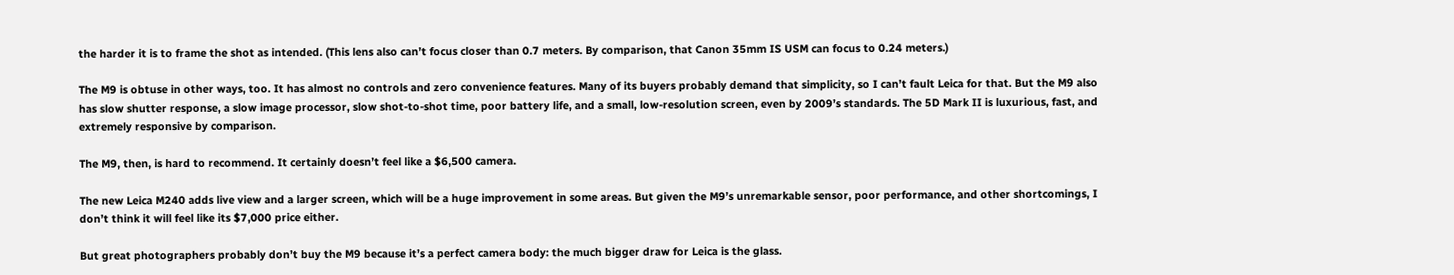the harder it is to frame the shot as intended. (This lens also can’t focus closer than 0.7 meters. By comparison, that Canon 35mm IS USM can focus to 0.24 meters.)

The M9 is obtuse in other ways, too. It has almost no controls and zero convenience features. Many of its buyers probably demand that simplicity, so I can’t fault Leica for that. But the M9 also has slow shutter response, a slow image processor, slow shot-to-shot time, poor battery life, and a small, low-resolution screen, even by 2009’s standards. The 5D Mark II is luxurious, fast, and extremely responsive by comparison.

The M9, then, is hard to recommend. It certainly doesn’t feel like a $6,500 camera.

The new Leica M240 adds live view and a larger screen, which will be a huge improvement in some areas. But given the M9’s unremarkable sensor, poor performance, and other shortcomings, I don’t think it will feel like its $7,000 price either.

But great photographers probably don’t buy the M9 because it’s a perfect camera body: the much bigger draw for Leica is the glass.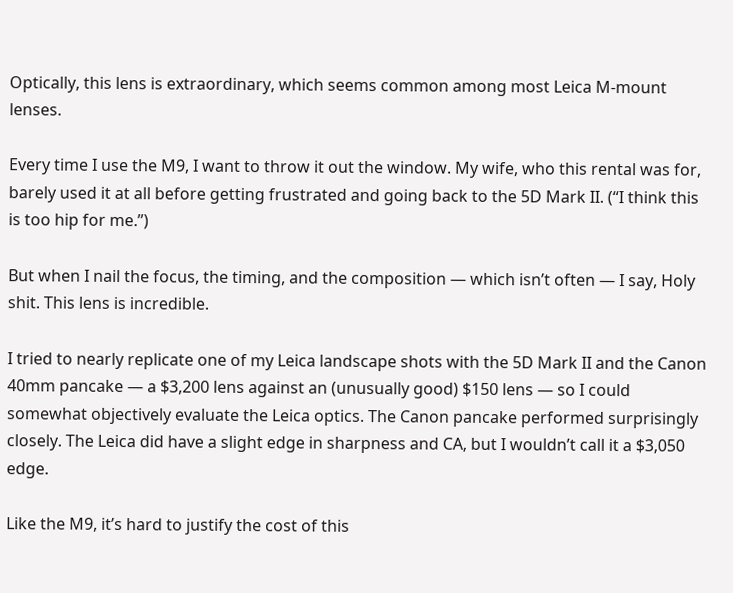Optically, this lens is extraordinary, which seems common among most Leica M-mount lenses.

Every time I use the M9, I want to throw it out the window. My wife, who this rental was for, barely used it at all before getting frustrated and going back to the 5D Mark II. (“I think this is too hip for me.”)

But when I nail the focus, the timing, and the composition — which isn’t often — I say, Holy shit. This lens is incredible.

I tried to nearly replicate one of my Leica landscape shots with the 5D Mark II and the Canon 40mm pancake — a $3,200 lens against an (unusually good) $150 lens — so I could somewhat objectively evaluate the Leica optics. The Canon pancake performed surprisingly closely. The Leica did have a slight edge in sharpness and CA, but I wouldn’t call it a $3,050 edge.

Like the M9, it’s hard to justify the cost of this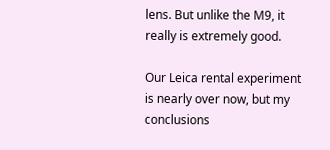lens. But unlike the M9, it really is extremely good.

Our Leica rental experiment is nearly over now, but my conclusions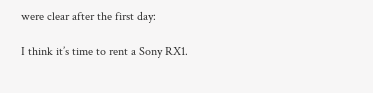were clear after the first day:

I think it’s time to rent a Sony RX1.